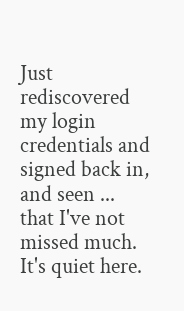Just rediscovered my login credentials and signed back in, and seen ... that I've not missed much. It's quiet here.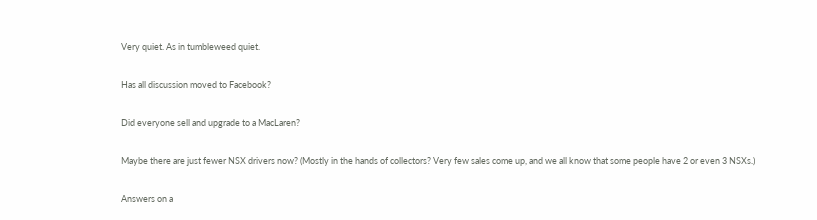Very quiet. As in tumbleweed quiet.

Has all discussion moved to Facebook?

Did everyone sell and upgrade to a MacLaren?

Maybe there are just fewer NSX drivers now? (Mostly in the hands of collectors? Very few sales come up, and we all know that some people have 2 or even 3 NSXs.)

Answers on a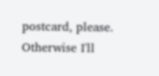postcard, please. Otherwise I'll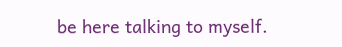be here talking to myself.